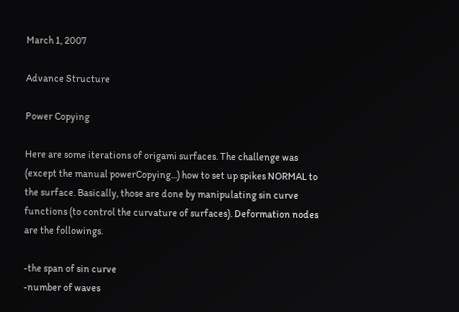March 1, 2007

Advance Structure

Power Copying

Here are some iterations of origami surfaces. The challenge was (except the manual powerCopying...) how to set up spikes NORMAL to the surface. Basically, those are done by manipulating sin curve functions (to control the curvature of surfaces). Deformation nodes are the followings.

-the span of sin curve
-number of waves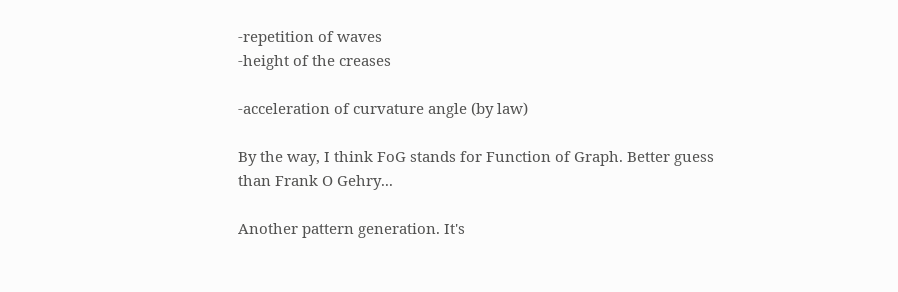-repetition of waves
-height of the creases

-acceleration of curvature angle (by law)

By the way, I think FoG stands for Function of Graph. Better guess than Frank O Gehry...

Another pattern generation. It's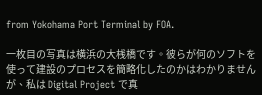from Yokohama Port Terminal by FOA.

一枚目の写真は横浜の大桟橋です。彼らが何のソフトを使って建設のプロセスを簡略化したのかはわかりませんが、私は Digital Project で真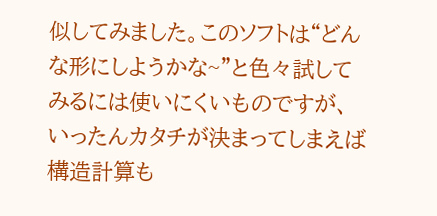似してみました。このソフトは“どんな形にしようかな~”と色々試してみるには使いにくいものですが、いったんカタチが決まってしまえば構造計算も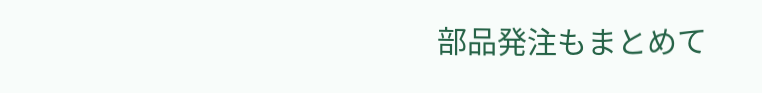部品発注もまとめて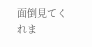面倒見てくれま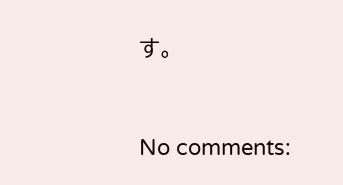す。


No comments: